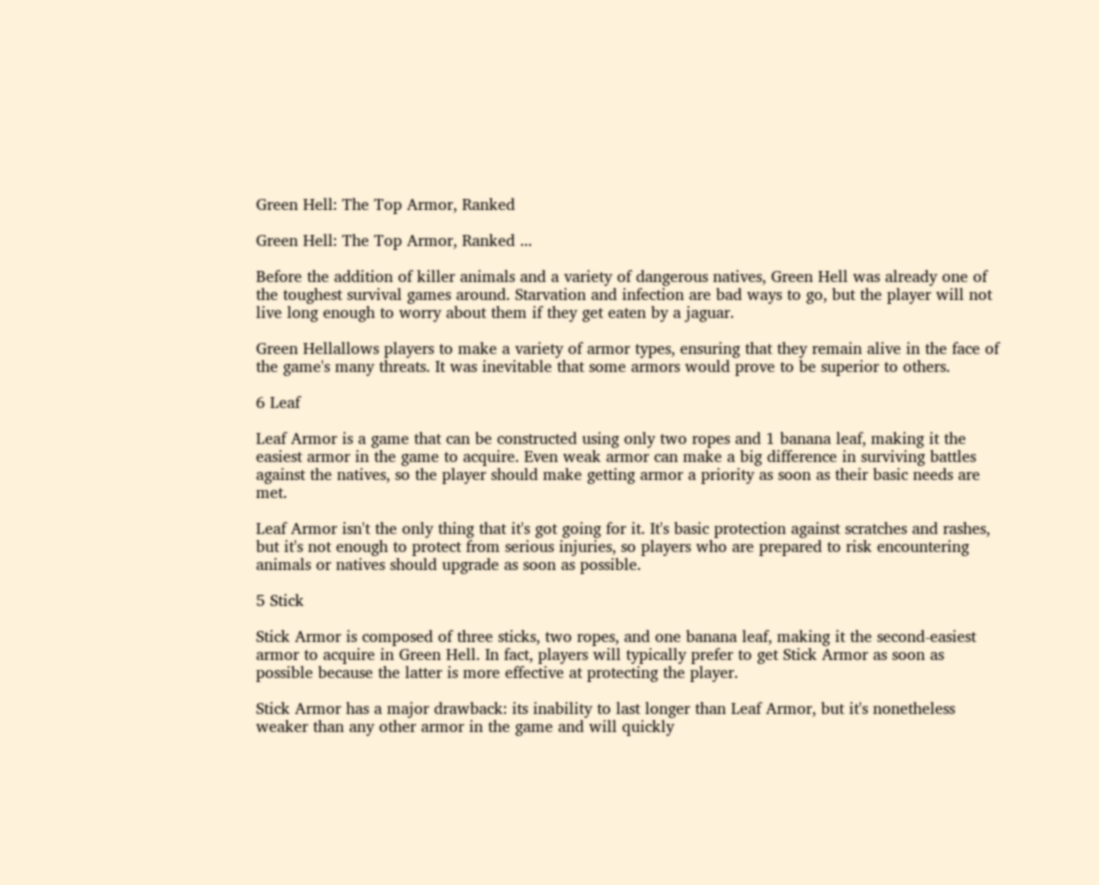Green Hell: The Top Armor, Ranked

Green Hell: The Top Armor, Ranked ...

Before the addition of killer animals and a variety of dangerous natives, Green Hell was already one of the toughest survival games around. Starvation and infection are bad ways to go, but the player will not live long enough to worry about them if they get eaten by a jaguar.

Green Hellallows players to make a variety of armor types, ensuring that they remain alive in the face of the game's many threats. It was inevitable that some armors would prove to be superior to others.

6 Leaf

Leaf Armor is a game that can be constructed using only two ropes and 1 banana leaf, making it the easiest armor in the game to acquire. Even weak armor can make a big difference in surviving battles against the natives, so the player should make getting armor a priority as soon as their basic needs are met.

Leaf Armor isn't the only thing that it's got going for it. It's basic protection against scratches and rashes, but it's not enough to protect from serious injuries, so players who are prepared to risk encountering animals or natives should upgrade as soon as possible.

5 Stick

Stick Armor is composed of three sticks, two ropes, and one banana leaf, making it the second-easiest armor to acquire in Green Hell. In fact, players will typically prefer to get Stick Armor as soon as possible because the latter is more effective at protecting the player.

Stick Armor has a major drawback: its inability to last longer than Leaf Armor, but it's nonetheless weaker than any other armor in the game and will quickly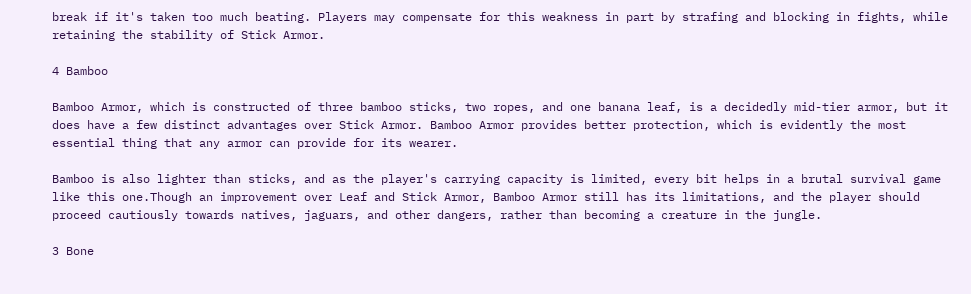break if it's taken too much beating. Players may compensate for this weakness in part by strafing and blocking in fights, while retaining the stability of Stick Armor.

4 Bamboo

Bamboo Armor, which is constructed of three bamboo sticks, two ropes, and one banana leaf, is a decidedly mid-tier armor, but it does have a few distinct advantages over Stick Armor. Bamboo Armor provides better protection, which is evidently the most essential thing that any armor can provide for its wearer.

Bamboo is also lighter than sticks, and as the player's carrying capacity is limited, every bit helps in a brutal survival game like this one.Though an improvement over Leaf and Stick Armor, Bamboo Armor still has its limitations, and the player should proceed cautiously towards natives, jaguars, and other dangers, rather than becoming a creature in the jungle.

3 Bone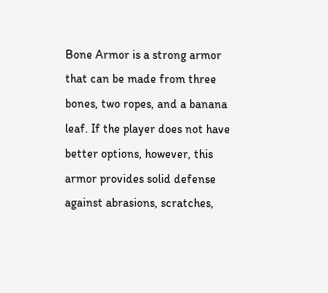Bone Armor is a strong armor that can be made from three bones, two ropes, and a banana leaf. If the player does not have better options, however, this armor provides solid defense against abrasions, scratches,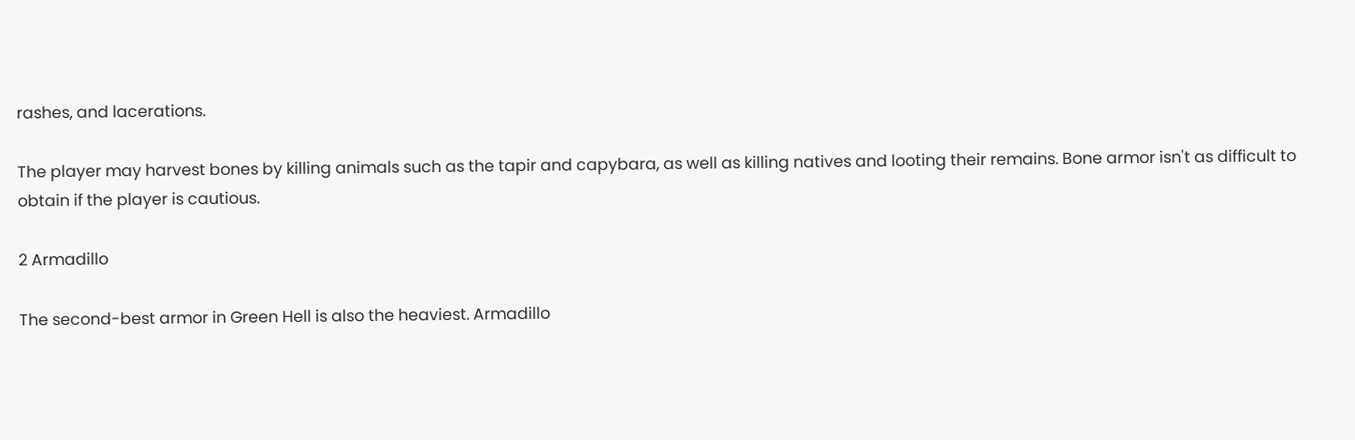rashes, and lacerations.

The player may harvest bones by killing animals such as the tapir and capybara, as well as killing natives and looting their remains. Bone armor isn't as difficult to obtain if the player is cautious.

2 Armadillo

The second-best armor in Green Hell is also the heaviest. Armadillo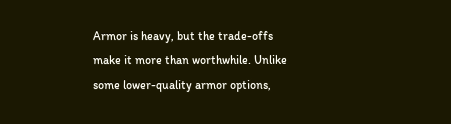Armor is heavy, but the trade-offs make it more than worthwhile. Unlike some lower-quality armor options,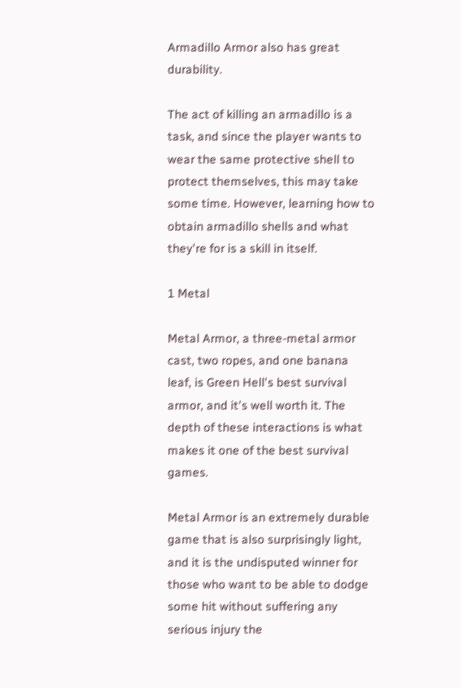Armadillo Armor also has great durability.

The act of killing an armadillo is a task, and since the player wants to wear the same protective shell to protect themselves, this may take some time. However, learning how to obtain armadillo shells and what they're for is a skill in itself.

1 Metal

Metal Armor, a three-metal armor cast, two ropes, and one banana leaf, is Green Hell's best survival armor, and it's well worth it. The depth of these interactions is what makes it one of the best survival games.

Metal Armor is an extremely durable game that is also surprisingly light, and it is the undisputed winner for those who want to be able to dodge some hit without suffering any serious injury the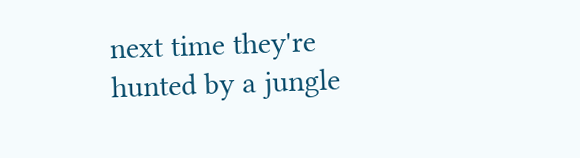next time they're hunted by a jungle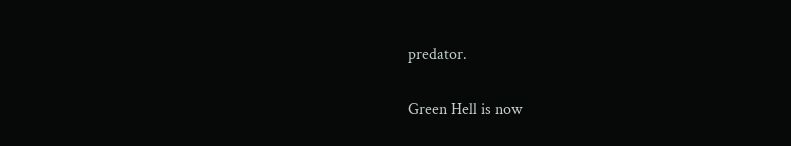predator.

Green Hell is now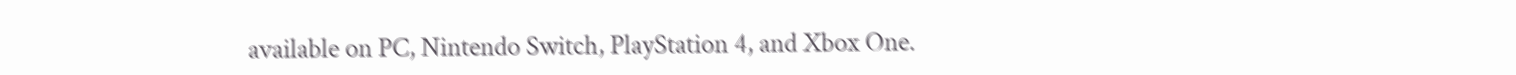available on PC, Nintendo Switch, PlayStation 4, and Xbox One.